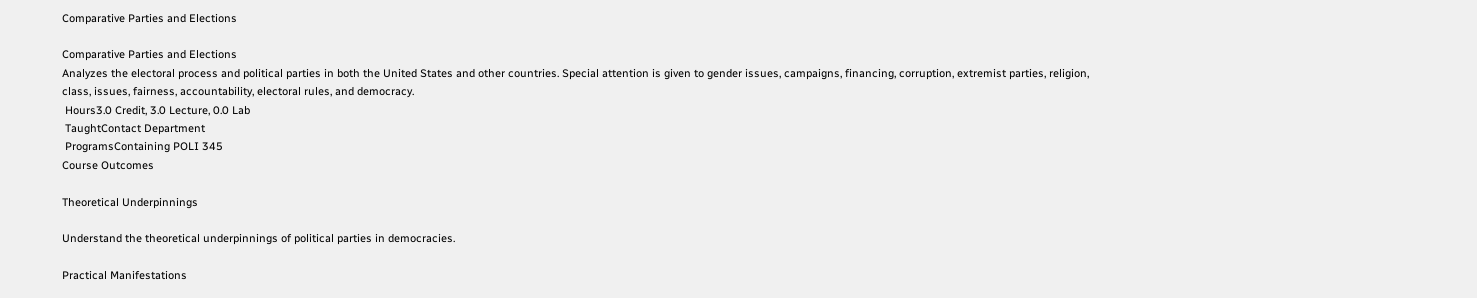Comparative Parties and Elections

Comparative Parties and Elections
Analyzes the electoral process and political parties in both the United States and other countries. Special attention is given to gender issues, campaigns, financing, corruption, extremist parties, religion, class, issues, fairness, accountability, electoral rules, and democracy.
 Hours3.0 Credit, 3.0 Lecture, 0.0 Lab
 TaughtContact Department
 ProgramsContaining POLI 345
Course Outcomes

Theoretical Underpinnings

Understand the theoretical underpinnings of political parties in democracies.

Practical Manifestations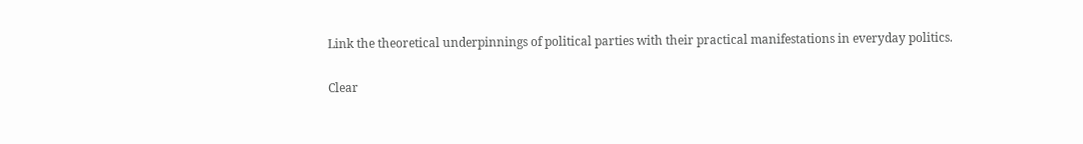Link the theoretical underpinnings of political parties with their practical manifestations in everyday politics.

Clear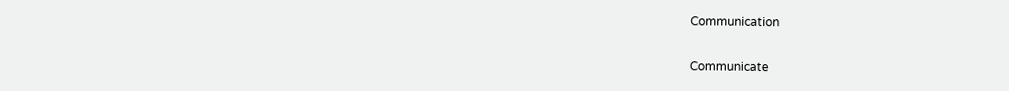Communication

Communicate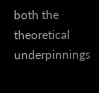both the theoretical underpinnings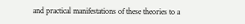and practical manifestations of these theories to a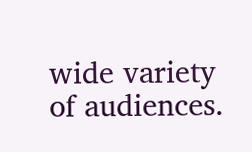wide variety of audiences.